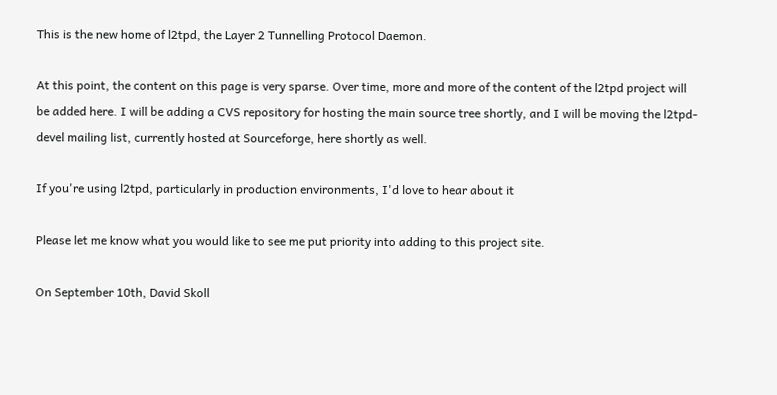This is the new home of l2tpd, the Layer 2 Tunnelling Protocol Daemon.

At this point, the content on this page is very sparse. Over time, more and more of the content of the l2tpd project will be added here. I will be adding a CVS repository for hosting the main source tree shortly, and I will be moving the l2tpd-devel mailing list, currently hosted at Sourceforge, here shortly as well.

If you're using l2tpd, particularly in production environments, I'd love to hear about it

Please let me know what you would like to see me put priority into adding to this project site.

On September 10th, David Skoll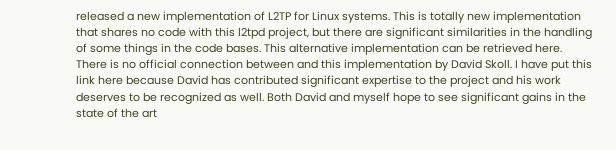released a new implementation of L2TP for Linux systems. This is totally new implementation that shares no code with this l2tpd project, but there are significant similarities in the handling of some things in the code bases. This alternative implementation can be retrieved here. There is no official connection between and this implementation by David Skoll. I have put this link here because David has contributed significant expertise to the project and his work deserves to be recognized as well. Both David and myself hope to see significant gains in the state of the art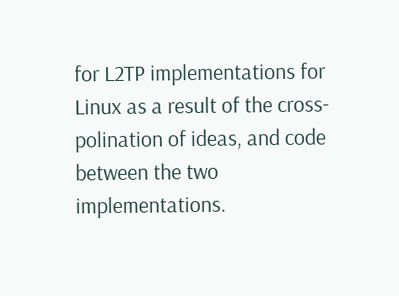for L2TP implementations for Linux as a result of the cross-polination of ideas, and code between the two implementations.